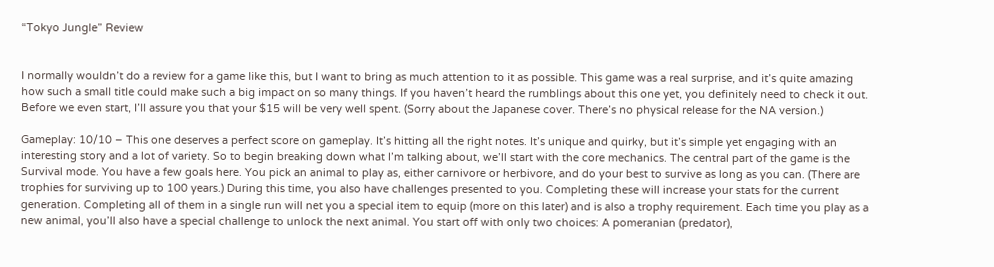“Tokyo Jungle” Review


I normally wouldn’t do a review for a game like this, but I want to bring as much attention to it as possible. This game was a real surprise, and it’s quite amazing how such a small title could make such a big impact on so many things. If you haven’t heard the rumblings about this one yet, you definitely need to check it out. Before we even start, I’ll assure you that your $15 will be very well spent. (Sorry about the Japanese cover. There’s no physical release for the NA version.)

Gameplay: 10/10 – This one deserves a perfect score on gameplay. It’s hitting all the right notes. It’s unique and quirky, but it’s simple yet engaging with an interesting story and a lot of variety. So to begin breaking down what I’m talking about, we’ll start with the core mechanics. The central part of the game is the Survival mode. You have a few goals here. You pick an animal to play as, either carnivore or herbivore, and do your best to survive as long as you can. (There are trophies for surviving up to 100 years.) During this time, you also have challenges presented to you. Completing these will increase your stats for the current generation. Completing all of them in a single run will net you a special item to equip (more on this later) and is also a trophy requirement. Each time you play as a new animal, you’ll also have a special challenge to unlock the next animal. You start off with only two choices: A pomeranian (predator),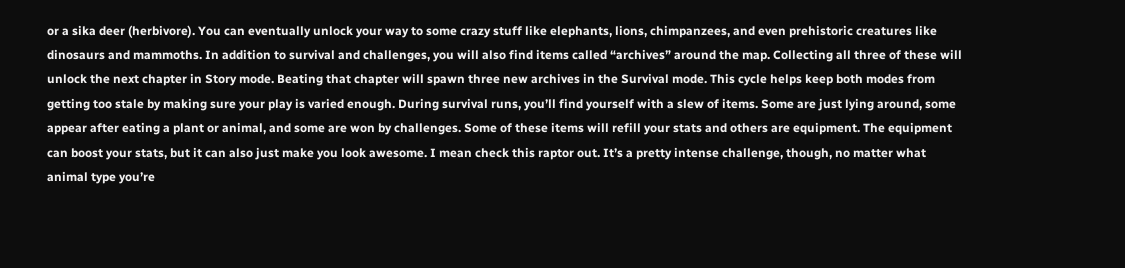or a sika deer (herbivore). You can eventually unlock your way to some crazy stuff like elephants, lions, chimpanzees, and even prehistoric creatures like dinosaurs and mammoths. In addition to survival and challenges, you will also find items called “archives” around the map. Collecting all three of these will unlock the next chapter in Story mode. Beating that chapter will spawn three new archives in the Survival mode. This cycle helps keep both modes from getting too stale by making sure your play is varied enough. During survival runs, you’ll find yourself with a slew of items. Some are just lying around, some appear after eating a plant or animal, and some are won by challenges. Some of these items will refill your stats and others are equipment. The equipment can boost your stats, but it can also just make you look awesome. I mean check this raptor out. It’s a pretty intense challenge, though, no matter what animal type you’re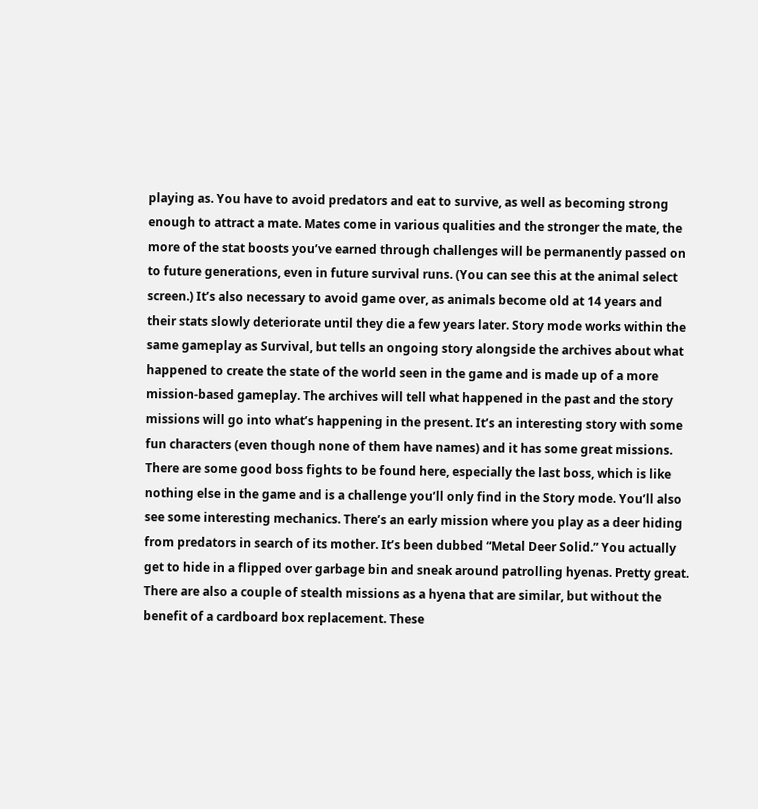playing as. You have to avoid predators and eat to survive, as well as becoming strong enough to attract a mate. Mates come in various qualities and the stronger the mate, the more of the stat boosts you’ve earned through challenges will be permanently passed on to future generations, even in future survival runs. (You can see this at the animal select screen.) It’s also necessary to avoid game over, as animals become old at 14 years and their stats slowly deteriorate until they die a few years later. Story mode works within the same gameplay as Survival, but tells an ongoing story alongside the archives about what happened to create the state of the world seen in the game and is made up of a more mission-based gameplay. The archives will tell what happened in the past and the story missions will go into what’s happening in the present. It’s an interesting story with some fun characters (even though none of them have names) and it has some great missions. There are some good boss fights to be found here, especially the last boss, which is like nothing else in the game and is a challenge you’ll only find in the Story mode. You’ll also see some interesting mechanics. There’s an early mission where you play as a deer hiding from predators in search of its mother. It’s been dubbed “Metal Deer Solid.” You actually get to hide in a flipped over garbage bin and sneak around patrolling hyenas. Pretty great. There are also a couple of stealth missions as a hyena that are similar, but without the benefit of a cardboard box replacement. These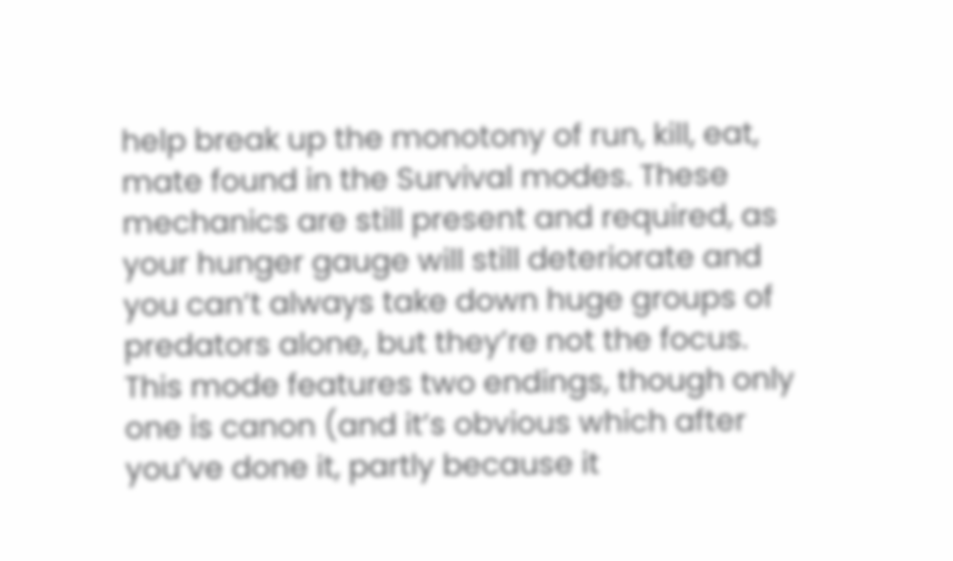help break up the monotony of run, kill, eat, mate found in the Survival modes. These mechanics are still present and required, as your hunger gauge will still deteriorate and you can’t always take down huge groups of predators alone, but they’re not the focus. This mode features two endings, though only one is canon (and it’s obvious which after you’ve done it, partly because it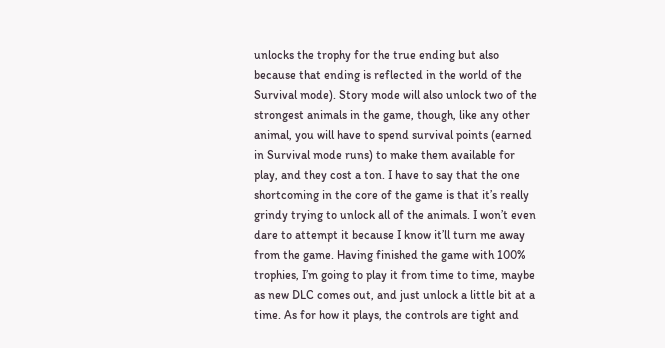unlocks the trophy for the true ending but also because that ending is reflected in the world of the Survival mode). Story mode will also unlock two of the strongest animals in the game, though, like any other animal, you will have to spend survival points (earned in Survival mode runs) to make them available for play, and they cost a ton. I have to say that the one shortcoming in the core of the game is that it’s really grindy trying to unlock all of the animals. I won’t even dare to attempt it because I know it’ll turn me away from the game. Having finished the game with 100% trophies, I’m going to play it from time to time, maybe as new DLC comes out, and just unlock a little bit at a time. As for how it plays, the controls are tight and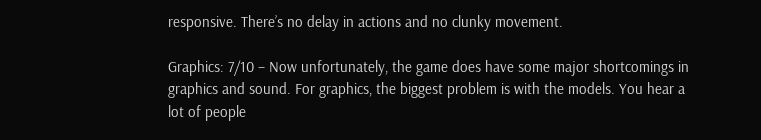responsive. There’s no delay in actions and no clunky movement.

Graphics: 7/10 – Now unfortunately, the game does have some major shortcomings in graphics and sound. For graphics, the biggest problem is with the models. You hear a lot of people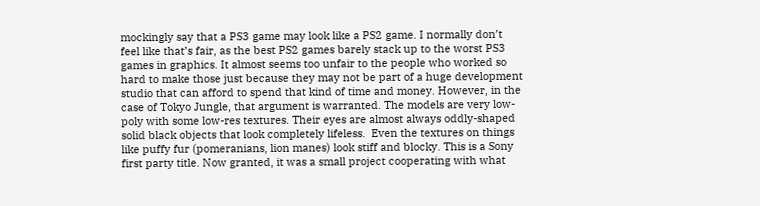mockingly say that a PS3 game may look like a PS2 game. I normally don’t feel like that’s fair, as the best PS2 games barely stack up to the worst PS3 games in graphics. It almost seems too unfair to the people who worked so hard to make those just because they may not be part of a huge development studio that can afford to spend that kind of time and money. However, in the case of Tokyo Jungle, that argument is warranted. The models are very low-poly with some low-res textures. Their eyes are almost always oddly-shaped solid black objects that look completely lifeless.  Even the textures on things like puffy fur (pomeranians, lion manes) look stiff and blocky. This is a Sony first party title. Now granted, it was a small project cooperating with what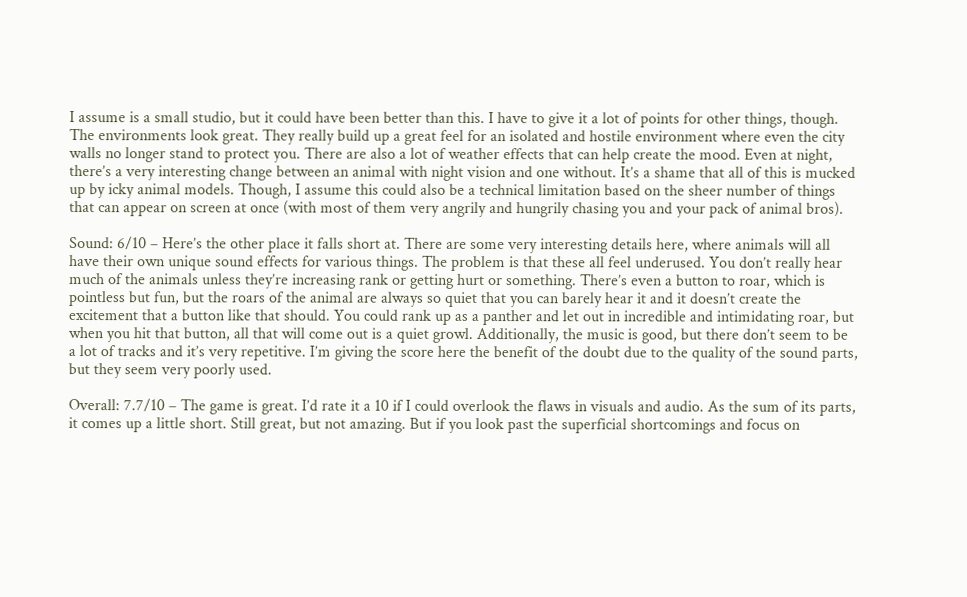I assume is a small studio, but it could have been better than this. I have to give it a lot of points for other things, though. The environments look great. They really build up a great feel for an isolated and hostile environment where even the city walls no longer stand to protect you. There are also a lot of weather effects that can help create the mood. Even at night, there’s a very interesting change between an animal with night vision and one without. It’s a shame that all of this is mucked up by icky animal models. Though, I assume this could also be a technical limitation based on the sheer number of things that can appear on screen at once (with most of them very angrily and hungrily chasing you and your pack of animal bros).

Sound: 6/10 – Here’s the other place it falls short at. There are some very interesting details here, where animals will all have their own unique sound effects for various things. The problem is that these all feel underused. You don’t really hear much of the animals unless they’re increasing rank or getting hurt or something. There’s even a button to roar, which is pointless but fun, but the roars of the animal are always so quiet that you can barely hear it and it doesn’t create the excitement that a button like that should. You could rank up as a panther and let out in incredible and intimidating roar, but when you hit that button, all that will come out is a quiet growl. Additionally, the music is good, but there don’t seem to be a lot of tracks and it’s very repetitive. I’m giving the score here the benefit of the doubt due to the quality of the sound parts, but they seem very poorly used.

Overall: 7.7/10 – The game is great. I’d rate it a 10 if I could overlook the flaws in visuals and audio. As the sum of its parts, it comes up a little short. Still great, but not amazing. But if you look past the superficial shortcomings and focus on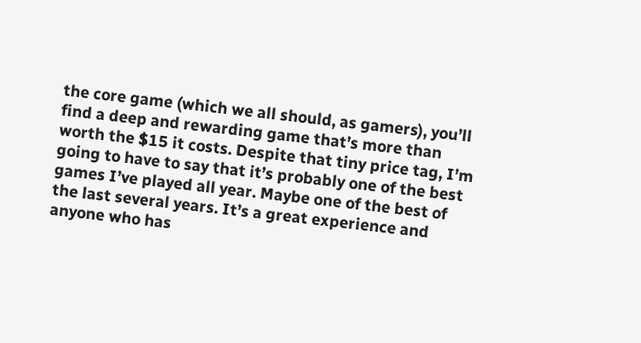the core game (which we all should, as gamers), you’ll find a deep and rewarding game that’s more than worth the $15 it costs. Despite that tiny price tag, I’m going to have to say that it’s probably one of the best games I’ve played all year. Maybe one of the best of the last several years. It’s a great experience and anyone who has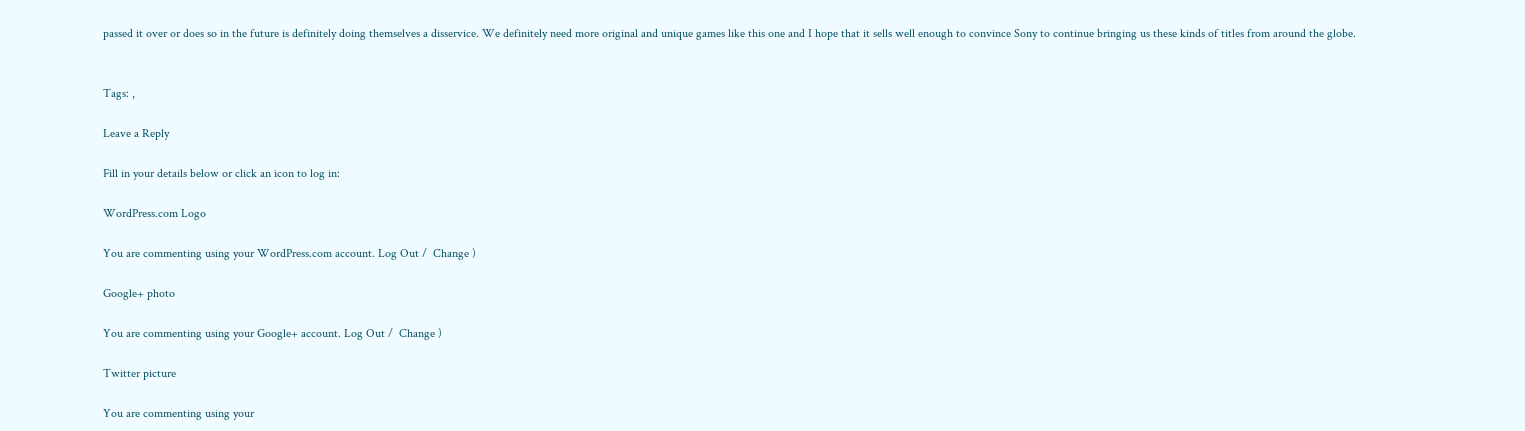passed it over or does so in the future is definitely doing themselves a disservice. We definitely need more original and unique games like this one and I hope that it sells well enough to convince Sony to continue bringing us these kinds of titles from around the globe.


Tags: ,

Leave a Reply

Fill in your details below or click an icon to log in:

WordPress.com Logo

You are commenting using your WordPress.com account. Log Out /  Change )

Google+ photo

You are commenting using your Google+ account. Log Out /  Change )

Twitter picture

You are commenting using your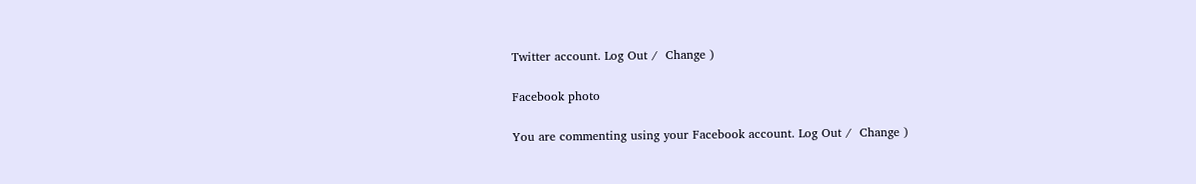Twitter account. Log Out /  Change )

Facebook photo

You are commenting using your Facebook account. Log Out /  Change )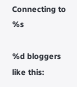Connecting to %s

%d bloggers like this: